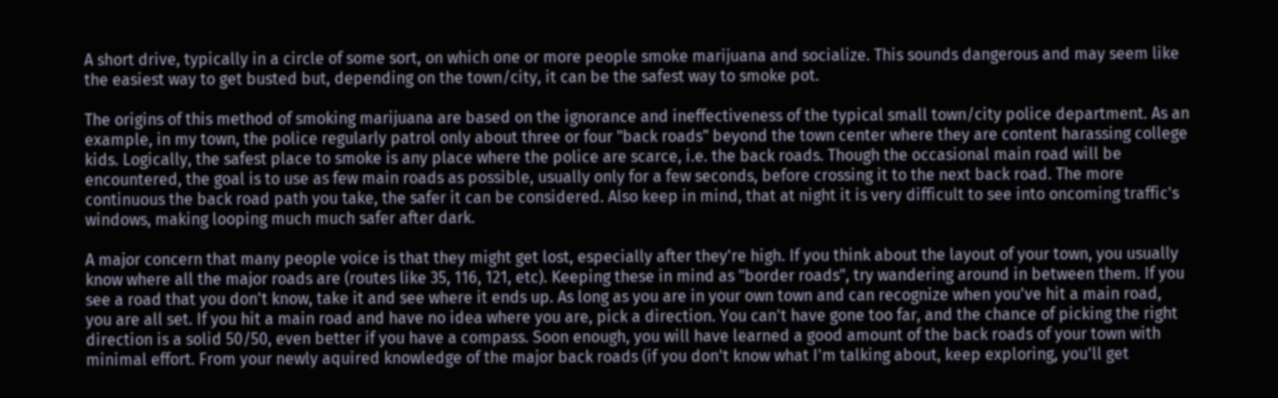A short drive, typically in a circle of some sort, on which one or more people smoke marijuana and socialize. This sounds dangerous and may seem like the easiest way to get busted but, depending on the town/city, it can be the safest way to smoke pot.

The origins of this method of smoking marijuana are based on the ignorance and ineffectiveness of the typical small town/city police department. As an example, in my town, the police regularly patrol only about three or four "back roads" beyond the town center where they are content harassing college kids. Logically, the safest place to smoke is any place where the police are scarce, i.e. the back roads. Though the occasional main road will be encountered, the goal is to use as few main roads as possible, usually only for a few seconds, before crossing it to the next back road. The more continuous the back road path you take, the safer it can be considered. Also keep in mind, that at night it is very difficult to see into oncoming traffic's windows, making looping much much safer after dark.

A major concern that many people voice is that they might get lost, especially after they're high. If you think about the layout of your town, you usually know where all the major roads are (routes like 35, 116, 121, etc). Keeping these in mind as "border roads", try wandering around in between them. If you see a road that you don't know, take it and see where it ends up. As long as you are in your own town and can recognize when you've hit a main road, you are all set. If you hit a main road and have no idea where you are, pick a direction. You can't have gone too far, and the chance of picking the right direction is a solid 50/50, even better if you have a compass. Soon enough, you will have learned a good amount of the back roads of your town with minimal effort. From your newly aquired knowledge of the major back roads (if you don't know what I'm talking about, keep exploring, you'll get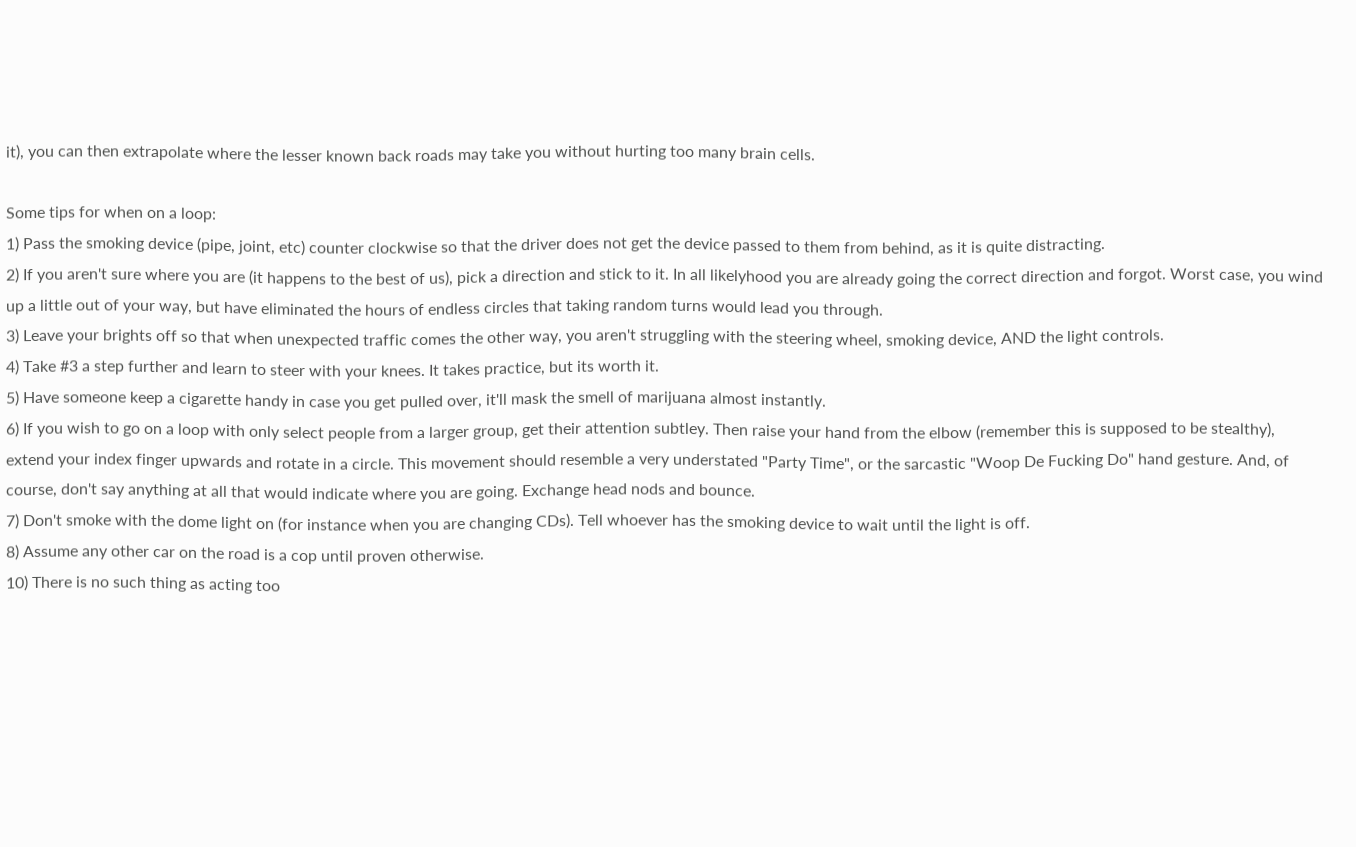it), you can then extrapolate where the lesser known back roads may take you without hurting too many brain cells.

Some tips for when on a loop:
1) Pass the smoking device (pipe, joint, etc) counter clockwise so that the driver does not get the device passed to them from behind, as it is quite distracting.
2) If you aren't sure where you are (it happens to the best of us), pick a direction and stick to it. In all likelyhood you are already going the correct direction and forgot. Worst case, you wind up a little out of your way, but have eliminated the hours of endless circles that taking random turns would lead you through.
3) Leave your brights off so that when unexpected traffic comes the other way, you aren't struggling with the steering wheel, smoking device, AND the light controls.
4) Take #3 a step further and learn to steer with your knees. It takes practice, but its worth it.
5) Have someone keep a cigarette handy in case you get pulled over, it'll mask the smell of marijuana almost instantly.
6) If you wish to go on a loop with only select people from a larger group, get their attention subtley. Then raise your hand from the elbow (remember this is supposed to be stealthy), extend your index finger upwards and rotate in a circle. This movement should resemble a very understated "Party Time", or the sarcastic "Woop De Fucking Do" hand gesture. And, of course, don't say anything at all that would indicate where you are going. Exchange head nods and bounce.
7) Don't smoke with the dome light on (for instance when you are changing CDs). Tell whoever has the smoking device to wait until the light is off.
8) Assume any other car on the road is a cop until proven otherwise.
10) There is no such thing as acting too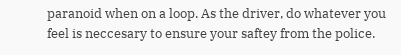paranoid when on a loop. As the driver, do whatever you feel is neccesary to ensure your saftey from the police.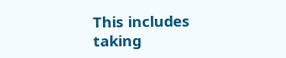This includes taking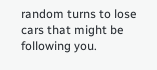random turns to lose cars that might be following you.